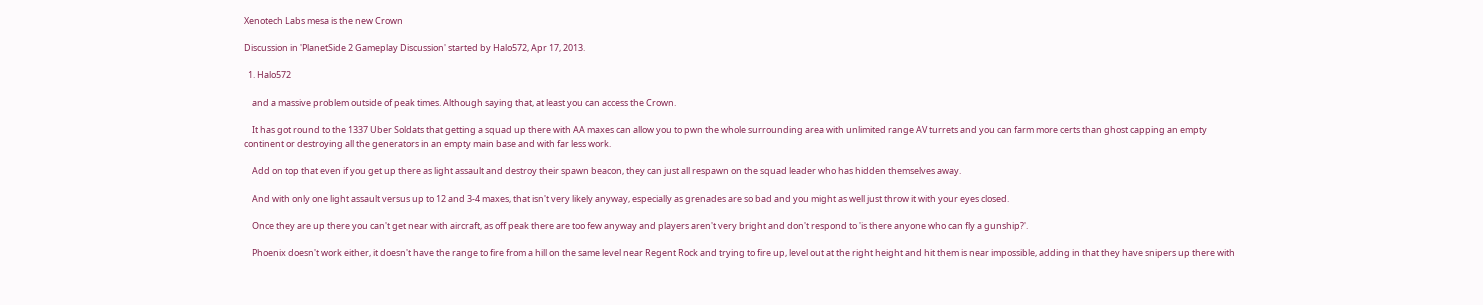Xenotech Labs mesa is the new Crown

Discussion in 'PlanetSide 2 Gameplay Discussion' started by Halo572, Apr 17, 2013.

  1. Halo572

    and a massive problem outside of peak times. Although saying that, at least you can access the Crown.

    It has got round to the 1337 Uber Soldats that getting a squad up there with AA maxes can allow you to pwn the whole surrounding area with unlimited range AV turrets and you can farm more certs than ghost capping an empty continent or destroying all the generators in an empty main base and with far less work.

    Add on top that even if you get up there as light assault and destroy their spawn beacon, they can just all respawn on the squad leader who has hidden themselves away.

    And with only one light assault versus up to 12 and 3-4 maxes, that isn't very likely anyway, especially as grenades are so bad and you might as well just throw it with your eyes closed.

    Once they are up there you can't get near with aircraft, as off peak there are too few anyway and players aren't very bright and don't respond to 'is there anyone who can fly a gunship?'.

    Phoenix doesn't work either, it doesn't have the range to fire from a hill on the same level near Regent Rock and trying to fire up, level out at the right height and hit them is near impossible, adding in that they have snipers up there with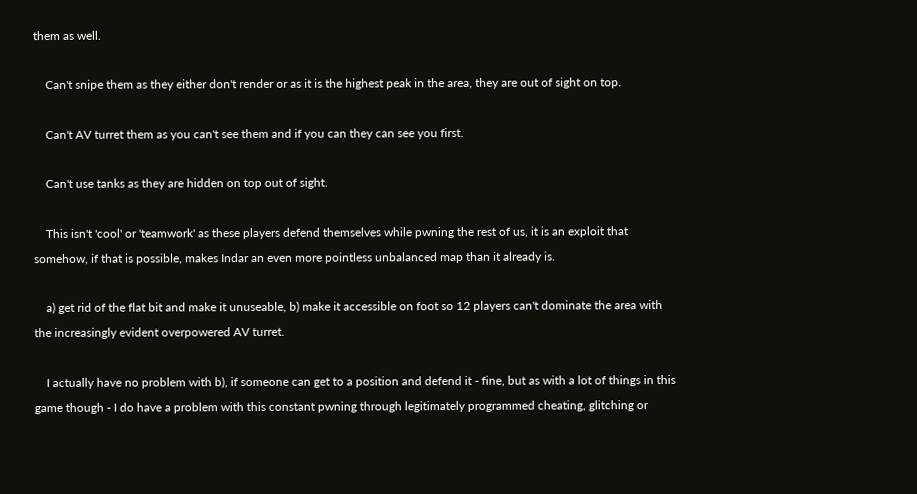them as well.

    Can't snipe them as they either don't render or as it is the highest peak in the area, they are out of sight on top.

    Can't AV turret them as you can't see them and if you can they can see you first.

    Can't use tanks as they are hidden on top out of sight.

    This isn't 'cool' or 'teamwork' as these players defend themselves while pwning the rest of us, it is an exploit that somehow, if that is possible, makes Indar an even more pointless unbalanced map than it already is.

    a) get rid of the flat bit and make it unuseable, b) make it accessible on foot so 12 players can't dominate the area with the increasingly evident overpowered AV turret.

    I actually have no problem with b), if someone can get to a position and defend it - fine, but as with a lot of things in this game though - I do have a problem with this constant pwning through legitimately programmed cheating, glitching or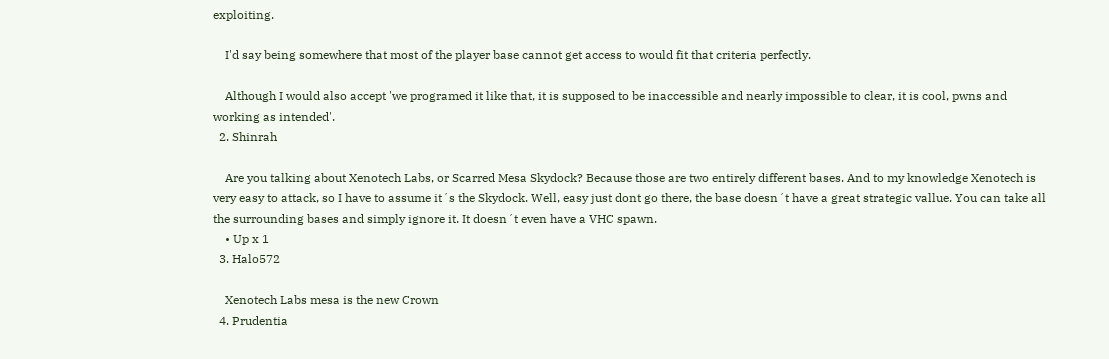exploiting.

    I'd say being somewhere that most of the player base cannot get access to would fit that criteria perfectly.

    Although I would also accept 'we programed it like that, it is supposed to be inaccessible and nearly impossible to clear, it is cool, pwns and working as intended'.
  2. Shinrah

    Are you talking about Xenotech Labs, or Scarred Mesa Skydock? Because those are two entirely different bases. And to my knowledge Xenotech is very easy to attack, so I have to assume it´s the Skydock. Well, easy just dont go there, the base doesn´t have a great strategic vallue. You can take all the surrounding bases and simply ignore it. It doesn´t even have a VHC spawn.
    • Up x 1
  3. Halo572

    Xenotech Labs mesa is the new Crown
  4. Prudentia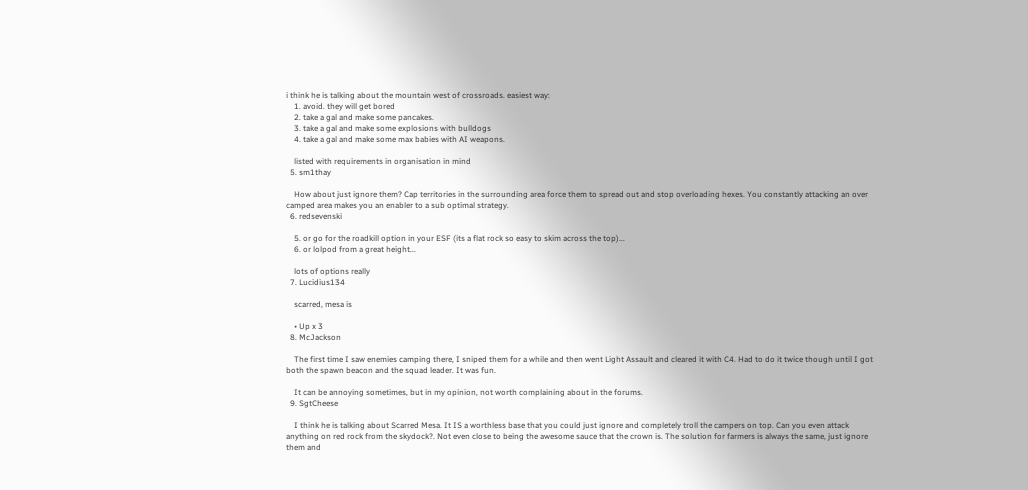i think he is talking about the mountain west of crossroads. easiest way:
    1. avoid. they will get bored
    2. take a gal and make some pancakes.
    3. take a gal and make some explosions with bulldogs
    4. take a gal and make some max babies with AI weapons.

    listed with requirements in organisation in mind
  5. sm1thay

    How about just ignore them? Cap territories in the surrounding area force them to spread out and stop overloading hexes. You constantly attacking an over camped area makes you an enabler to a sub optimal strategy.
  6. redsevenski

    5. or go for the roadkill option in your ESF (its a flat rock so easy to skim across the top)...
    6. or lolpod from a great height...

    lots of options really
  7. Lucidius134

    scarred, mesa is

    • Up x 3
  8. McJackson

    The first time I saw enemies camping there, I sniped them for a while and then went Light Assault and cleared it with C4. Had to do it twice though until I got both the spawn beacon and the squad leader. It was fun.

    It can be annoying sometimes, but in my opinion, not worth complaining about in the forums.
  9. SgtCheese

    I think he is talking about Scarred Mesa. It IS a worthless base that you could just ignore and completely troll the campers on top. Can you even attack anything on red rock from the skydock?. Not even close to being the awesome sauce that the crown is. The solution for farmers is always the same, just ignore them and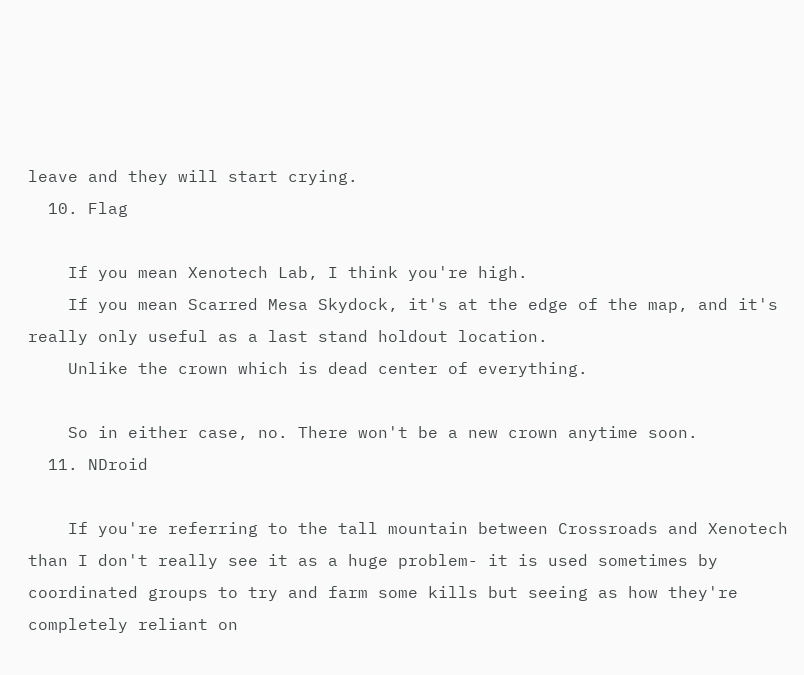leave and they will start crying.
  10. Flag

    If you mean Xenotech Lab, I think you're high.
    If you mean Scarred Mesa Skydock, it's at the edge of the map, and it's really only useful as a last stand holdout location.
    Unlike the crown which is dead center of everything.

    So in either case, no. There won't be a new crown anytime soon.
  11. NDroid

    If you're referring to the tall mountain between Crossroads and Xenotech than I don't really see it as a huge problem- it is used sometimes by coordinated groups to try and farm some kills but seeing as how they're completely reliant on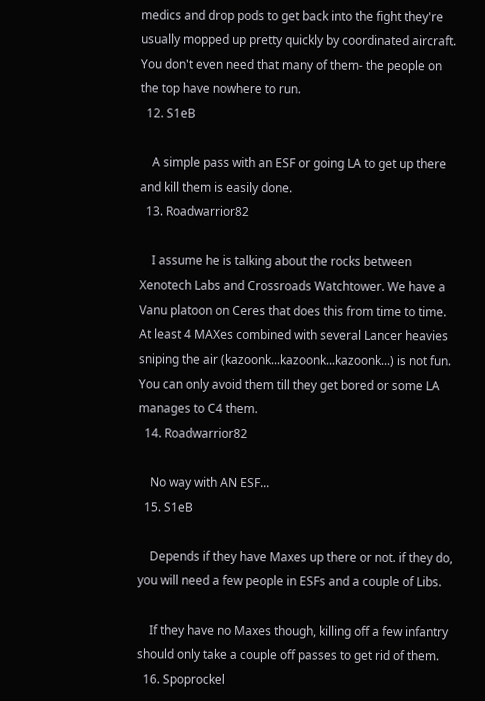medics and drop pods to get back into the fight they're usually mopped up pretty quickly by coordinated aircraft. You don't even need that many of them- the people on the top have nowhere to run.
  12. S1eB

    A simple pass with an ESF or going LA to get up there and kill them is easily done.
  13. Roadwarrior82

    I assume he is talking about the rocks between Xenotech Labs and Crossroads Watchtower. We have a Vanu platoon on Ceres that does this from time to time. At least 4 MAXes combined with several Lancer heavies sniping the air (kazoonk...kazoonk...kazoonk...) is not fun. You can only avoid them till they get bored or some LA manages to C4 them.
  14. Roadwarrior82

    No way with AN ESF...
  15. S1eB

    Depends if they have Maxes up there or not. if they do, you will need a few people in ESFs and a couple of Libs.

    If they have no Maxes though, killing off a few infantry should only take a couple off passes to get rid of them.
  16. Spoprockel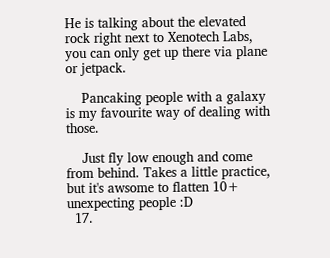He is talking about the elevated rock right next to Xenotech Labs, you can only get up there via plane or jetpack.

    Pancaking people with a galaxy is my favourite way of dealing with those.

    Just fly low enough and come from behind. Takes a little practice, but it's awsome to flatten 10+ unexpecting people :D
  17.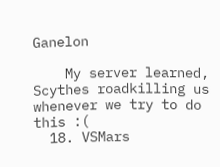Ganelon

    My server learned, Scythes roadkilling us whenever we try to do this :(
  18. VSMars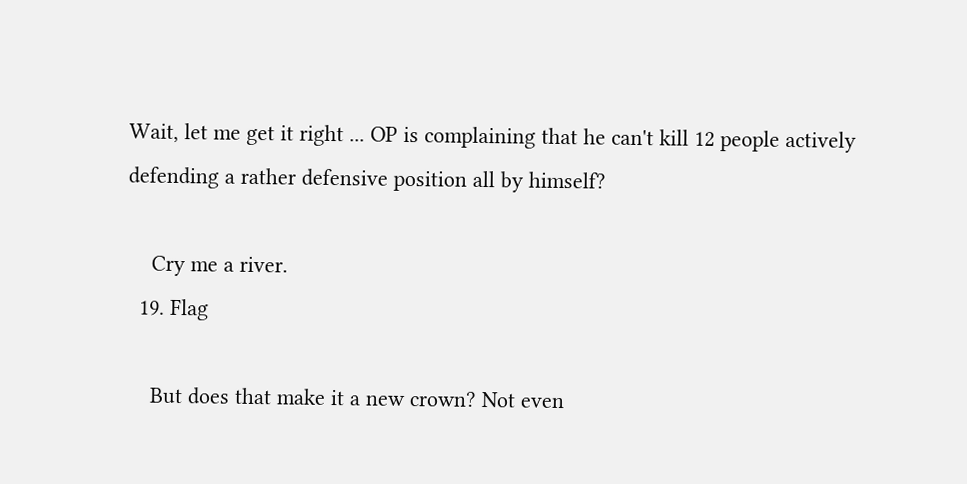Wait, let me get it right ... OP is complaining that he can't kill 12 people actively defending a rather defensive position all by himself?

    Cry me a river.
  19. Flag

    But does that make it a new crown? Not even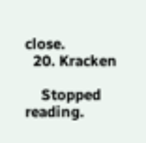close.
  20. Kracken

    Stopped reading.